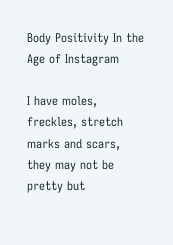Body Positivity In the Age of Instagram

I have moles, freckles, stretch marks and scars, they may not be pretty but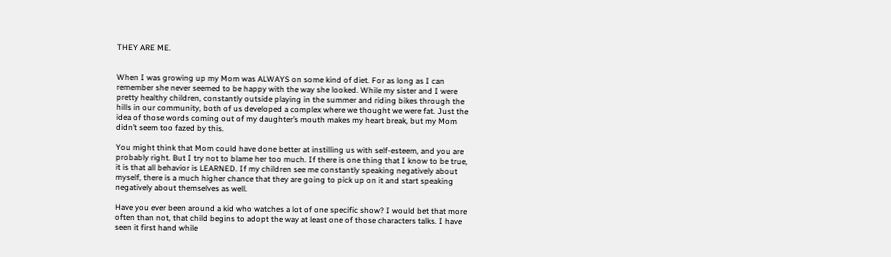THEY ARE ME.


When I was growing up my Mom was ALWAYS on some kind of diet. For as long as I can remember she never seemed to be happy with the way she looked. While my sister and I were pretty healthy children, constantly outside playing in the summer and riding bikes through the hills in our community, both of us developed a complex where we thought we were fat. Just the idea of those words coming out of my daughter’s mouth makes my heart break, but my Mom didn’t seem too fazed by this.

You might think that Mom could have done better at instilling us with self-esteem, and you are probably right. But I try not to blame her too much. If there is one thing that I know to be true, it is that all behavior is LEARNED. If my children see me constantly speaking negatively about myself, there is a much higher chance that they are going to pick up on it and start speaking negatively about themselves as well.

Have you ever been around a kid who watches a lot of one specific show? I would bet that more often than not, that child begins to adopt the way at least one of those characters talks. I have seen it first hand while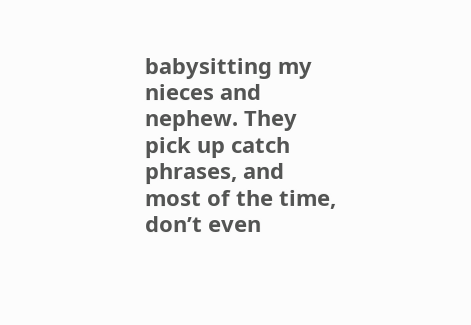babysitting my nieces and nephew. They pick up catch phrases, and most of the time, don’t even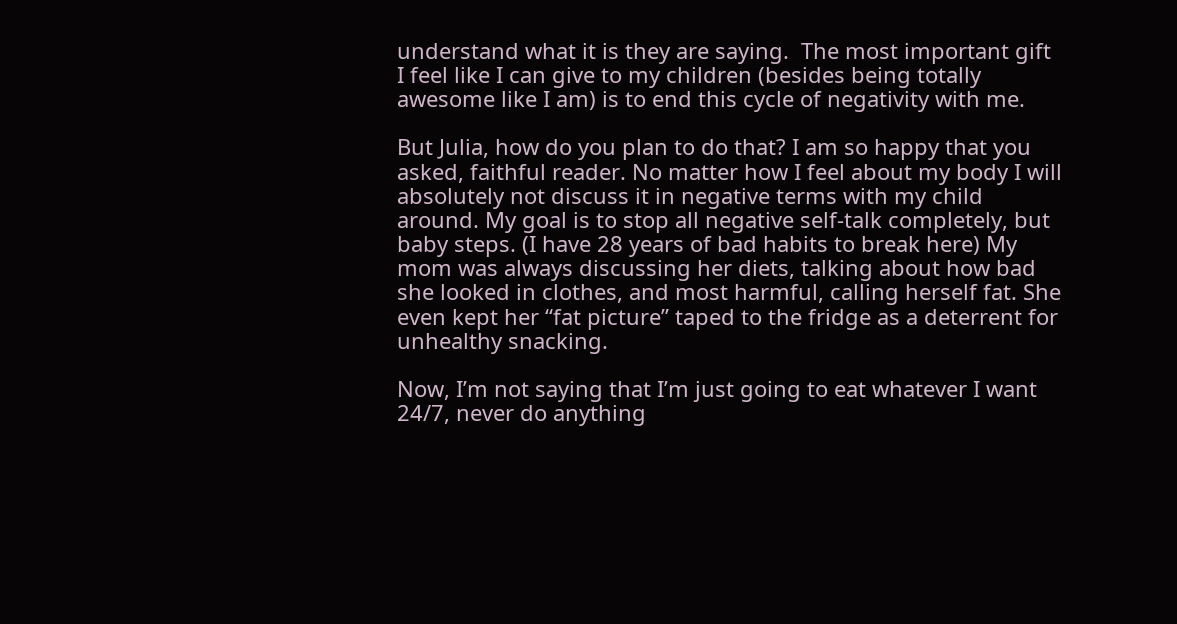understand what it is they are saying.  The most important gift I feel like I can give to my children (besides being totally awesome like I am) is to end this cycle of negativity with me.

But Julia, how do you plan to do that? I am so happy that you asked, faithful reader. No matter how I feel about my body I will absolutely not discuss it in negative terms with my child around. My goal is to stop all negative self-talk completely, but baby steps. (I have 28 years of bad habits to break here) My mom was always discussing her diets, talking about how bad she looked in clothes, and most harmful, calling herself fat. She even kept her “fat picture” taped to the fridge as a deterrent for unhealthy snacking.

Now, I’m not saying that I’m just going to eat whatever I want 24/7, never do anything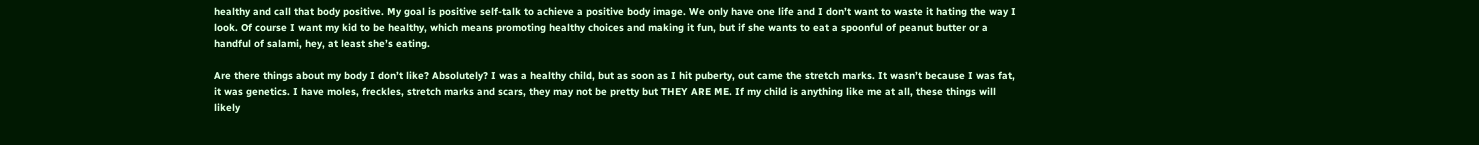healthy and call that body positive. My goal is positive self-talk to achieve a positive body image. We only have one life and I don’t want to waste it hating the way I look. Of course I want my kid to be healthy, which means promoting healthy choices and making it fun, but if she wants to eat a spoonful of peanut butter or a handful of salami, hey, at least she’s eating.

Are there things about my body I don’t like? Absolutely? I was a healthy child, but as soon as I hit puberty, out came the stretch marks. It wasn’t because I was fat, it was genetics. I have moles, freckles, stretch marks and scars, they may not be pretty but THEY ARE ME. If my child is anything like me at all, these things will likely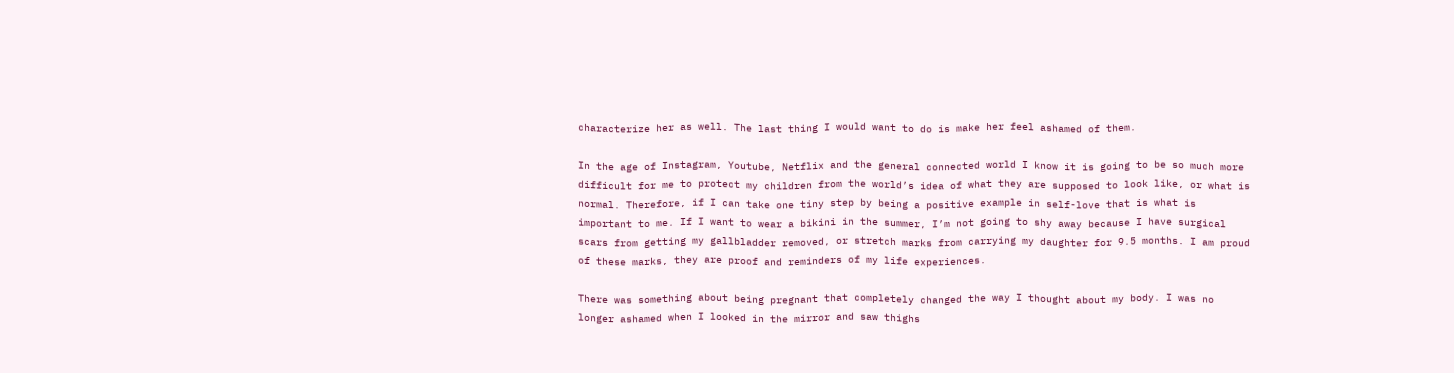characterize her as well. The last thing I would want to do is make her feel ashamed of them.

In the age of Instagram, Youtube, Netflix and the general connected world I know it is going to be so much more difficult for me to protect my children from the world’s idea of what they are supposed to look like, or what is normal. Therefore, if I can take one tiny step by being a positive example in self-love that is what is important to me. If I want to wear a bikini in the summer, I’m not going to shy away because I have surgical scars from getting my gallbladder removed, or stretch marks from carrying my daughter for 9.5 months. I am proud of these marks, they are proof and reminders of my life experiences.

There was something about being pregnant that completely changed the way I thought about my body. I was no longer ashamed when I looked in the mirror and saw thighs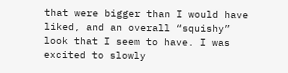that were bigger than I would have liked, and an overall “squishy” look that I seem to have. I was excited to slowly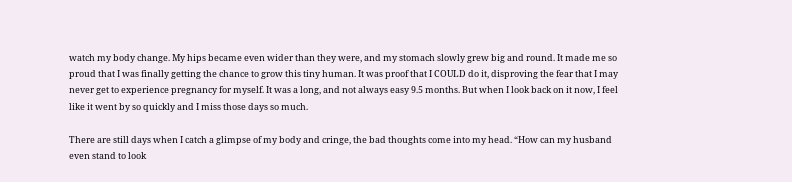watch my body change. My hips became even wider than they were, and my stomach slowly grew big and round. It made me so proud that I was finally getting the chance to grow this tiny human. It was proof that I COULD do it, disproving the fear that I may never get to experience pregnancy for myself. It was a long, and not always easy 9.5 months. But when I look back on it now, I feel like it went by so quickly and I miss those days so much.

There are still days when I catch a glimpse of my body and cringe, the bad thoughts come into my head. “How can my husband even stand to look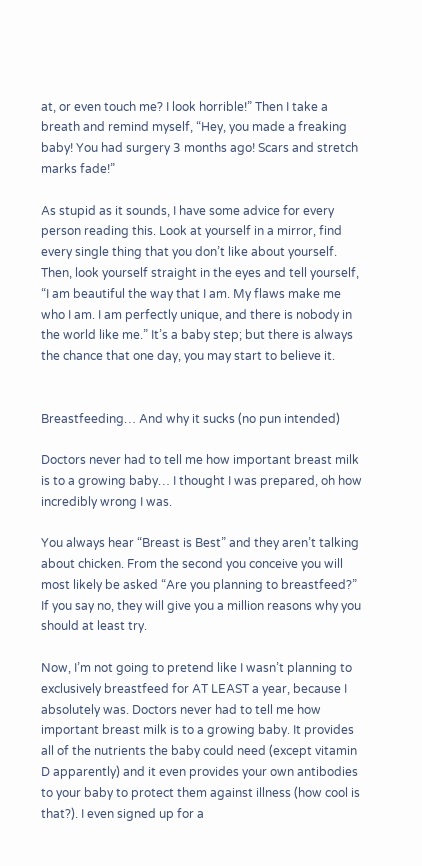at, or even touch me? I look horrible!” Then I take a breath and remind myself, “Hey, you made a freaking baby! You had surgery 3 months ago! Scars and stretch marks fade!”

As stupid as it sounds, I have some advice for every person reading this. Look at yourself in a mirror, find every single thing that you don’t like about yourself. Then, look yourself straight in the eyes and tell yourself, “I am beautiful the way that I am. My flaws make me who I am. I am perfectly unique, and there is nobody in the world like me.” It’s a baby step; but there is always the chance that one day, you may start to believe it.


Breastfeeding… And why it sucks (no pun intended)

Doctors never had to tell me how important breast milk is to a growing baby… I thought I was prepared, oh how incredibly wrong I was.

You always hear “Breast is Best” and they aren’t talking about chicken. From the second you conceive you will most likely be asked “Are you planning to breastfeed?” If you say no, they will give you a million reasons why you should at least try.

Now, I’m not going to pretend like I wasn’t planning to exclusively breastfeed for AT LEAST a year, because I absolutely was. Doctors never had to tell me how important breast milk is to a growing baby. It provides all of the nutrients the baby could need (except vitamin D apparently) and it even provides your own antibodies to your baby to protect them against illness (how cool is that?). I even signed up for a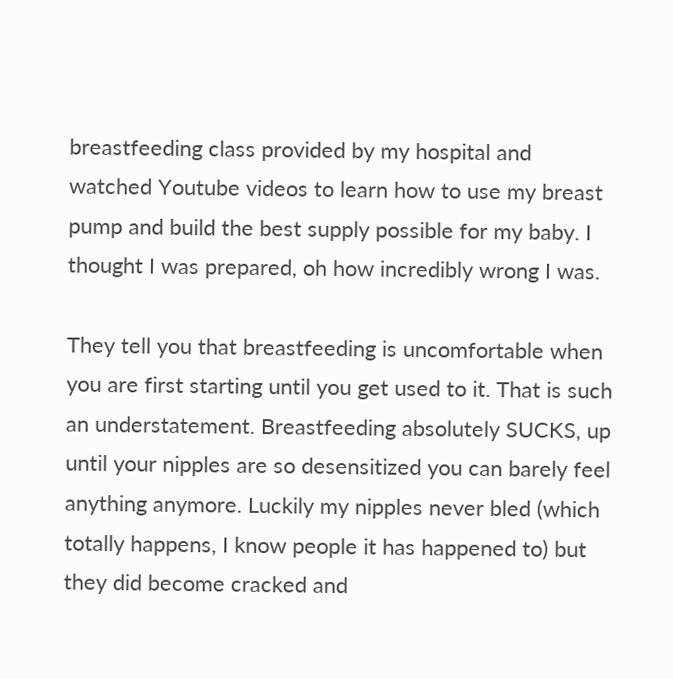breastfeeding class provided by my hospital and watched Youtube videos to learn how to use my breast pump and build the best supply possible for my baby. I thought I was prepared, oh how incredibly wrong I was.

They tell you that breastfeeding is uncomfortable when you are first starting until you get used to it. That is such an understatement. Breastfeeding absolutely SUCKS, up until your nipples are so desensitized you can barely feel anything anymore. Luckily my nipples never bled (which totally happens, I know people it has happened to) but they did become cracked and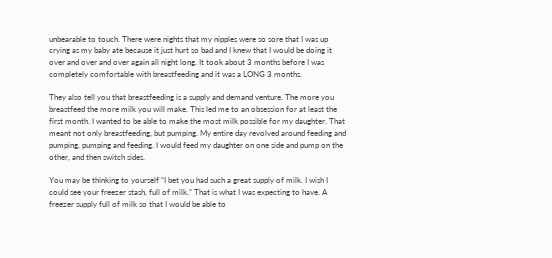unbearable to touch. There were nights that my nipples were so sore that I was up crying as my baby ate because it just hurt so bad and I knew that I would be doing it over and over and over again all night long. It took about 3 months before I was completely comfortable with breastfeeding and it was a LONG 3 months.

They also tell you that breastfeeding is a supply and demand venture. The more you breastfeed the more milk you will make. This led me to an obsession for at least the first month. I wanted to be able to make the most milk possible for my daughter. That meant not only breastfeeding, but pumping. My entire day revolved around feeding and pumping, pumping and feeding. I would feed my daughter on one side and pump on the other, and then switch sides.

You may be thinking to yourself “I bet you had such a great supply of milk. I wish I could see your freezer stash, full of milk.” That is what I was expecting to have. A freezer supply full of milk so that I would be able to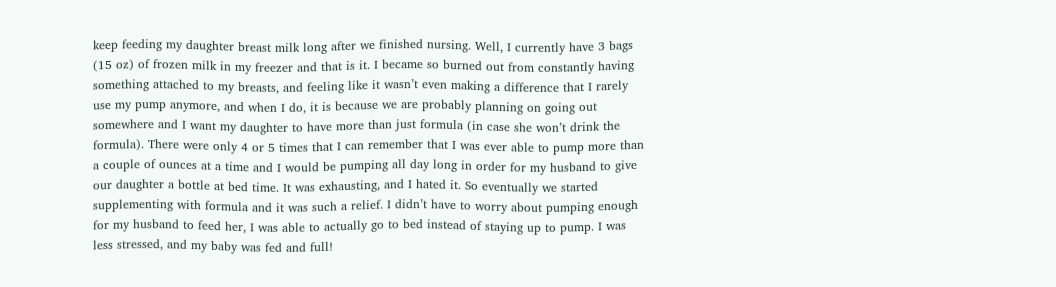keep feeding my daughter breast milk long after we finished nursing. Well, I currently have 3 bags (15 oz) of frozen milk in my freezer and that is it. I became so burned out from constantly having something attached to my breasts, and feeling like it wasn’t even making a difference that I rarely use my pump anymore, and when I do, it is because we are probably planning on going out somewhere and I want my daughter to have more than just formula (in case she won’t drink the formula). There were only 4 or 5 times that I can remember that I was ever able to pump more than a couple of ounces at a time and I would be pumping all day long in order for my husband to give our daughter a bottle at bed time. It was exhausting, and I hated it. So eventually we started supplementing with formula and it was such a relief. I didn’t have to worry about pumping enough for my husband to feed her, I was able to actually go to bed instead of staying up to pump. I was less stressed, and my baby was fed and full!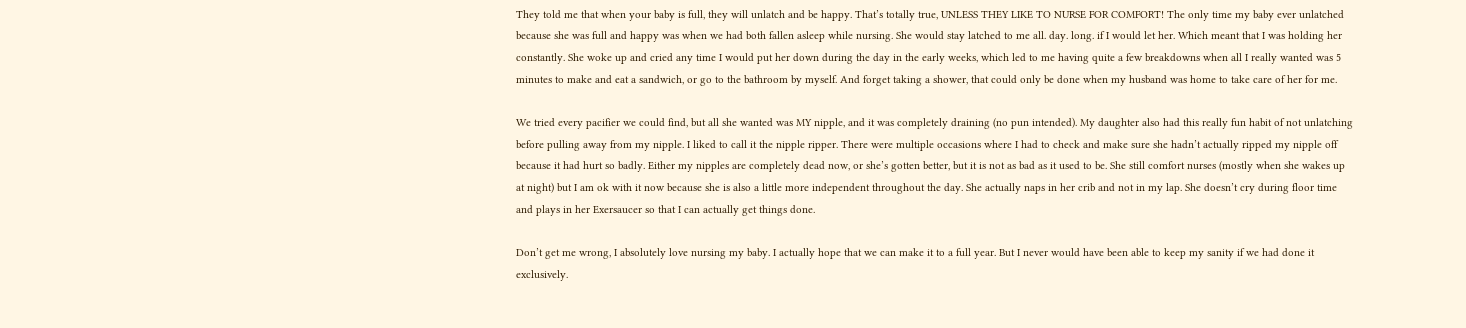They told me that when your baby is full, they will unlatch and be happy. That’s totally true, UNLESS THEY LIKE TO NURSE FOR COMFORT! The only time my baby ever unlatched because she was full and happy was when we had both fallen asleep while nursing. She would stay latched to me all. day. long. if I would let her. Which meant that I was holding her constantly. She woke up and cried any time I would put her down during the day in the early weeks, which led to me having quite a few breakdowns when all I really wanted was 5 minutes to make and eat a sandwich, or go to the bathroom by myself. And forget taking a shower, that could only be done when my husband was home to take care of her for me.

We tried every pacifier we could find, but all she wanted was MY nipple, and it was completely draining (no pun intended). My daughter also had this really fun habit of not unlatching before pulling away from my nipple. I liked to call it the nipple ripper. There were multiple occasions where I had to check and make sure she hadn’t actually ripped my nipple off because it had hurt so badly. Either my nipples are completely dead now, or she’s gotten better, but it is not as bad as it used to be. She still comfort nurses (mostly when she wakes up at night) but I am ok with it now because she is also a little more independent throughout the day. She actually naps in her crib and not in my lap. She doesn’t cry during floor time and plays in her Exersaucer so that I can actually get things done.

Don’t get me wrong, I absolutely love nursing my baby. I actually hope that we can make it to a full year. But I never would have been able to keep my sanity if we had done it exclusively.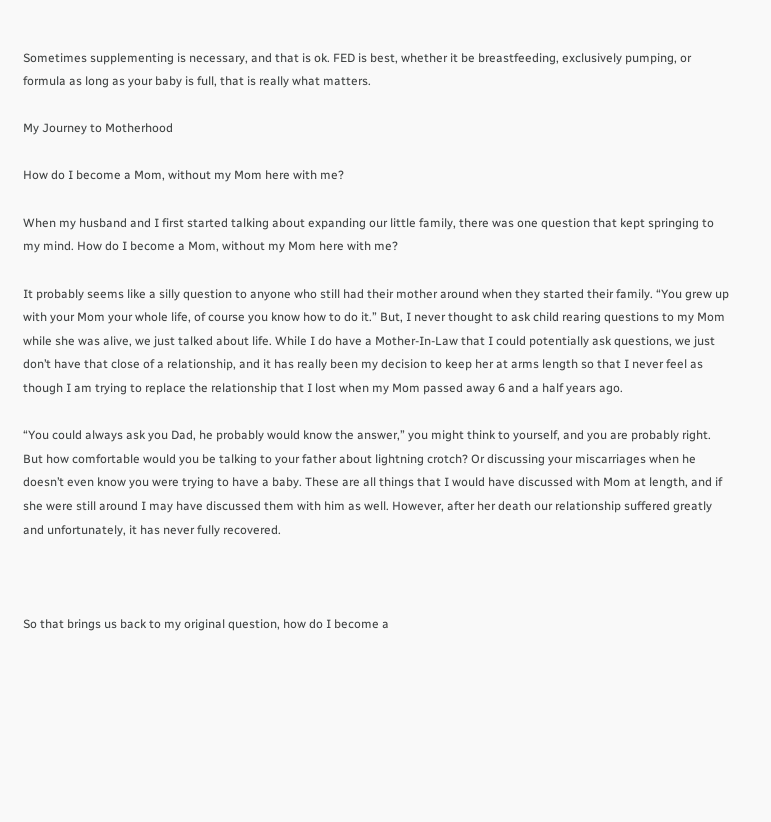Sometimes supplementing is necessary, and that is ok. FED is best, whether it be breastfeeding, exclusively pumping, or formula as long as your baby is full, that is really what matters.

My Journey to Motherhood

How do I become a Mom, without my Mom here with me?

When my husband and I first started talking about expanding our little family, there was one question that kept springing to my mind. How do I become a Mom, without my Mom here with me?

It probably seems like a silly question to anyone who still had their mother around when they started their family. “You grew up with your Mom your whole life, of course you know how to do it.” But, I never thought to ask child rearing questions to my Mom while she was alive, we just talked about life. While I do have a Mother-In-Law that I could potentially ask questions, we just don’t have that close of a relationship, and it has really been my decision to keep her at arms length so that I never feel as though I am trying to replace the relationship that I lost when my Mom passed away 6 and a half years ago.

“You could always ask you Dad, he probably would know the answer,” you might think to yourself, and you are probably right. But how comfortable would you be talking to your father about lightning crotch? Or discussing your miscarriages when he doesn’t even know you were trying to have a baby. These are all things that I would have discussed with Mom at length, and if she were still around I may have discussed them with him as well. However, after her death our relationship suffered greatly and unfortunately, it has never fully recovered.



So that brings us back to my original question, how do I become a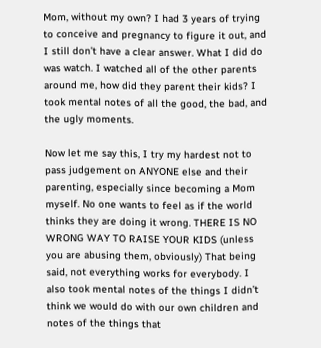Mom, without my own? I had 3 years of trying to conceive and pregnancy to figure it out, and I still don’t have a clear answer. What I did do was watch. I watched all of the other parents around me, how did they parent their kids? I took mental notes of all the good, the bad, and the ugly moments.

Now let me say this, I try my hardest not to pass judgement on ANYONE else and their parenting, especially since becoming a Mom myself. No one wants to feel as if the world thinks they are doing it wrong. THERE IS NO WRONG WAY TO RAISE YOUR KIDS (unless you are abusing them, obviously) That being said, not everything works for everybody. I also took mental notes of the things I didn’t think we would do with our own children and notes of the things that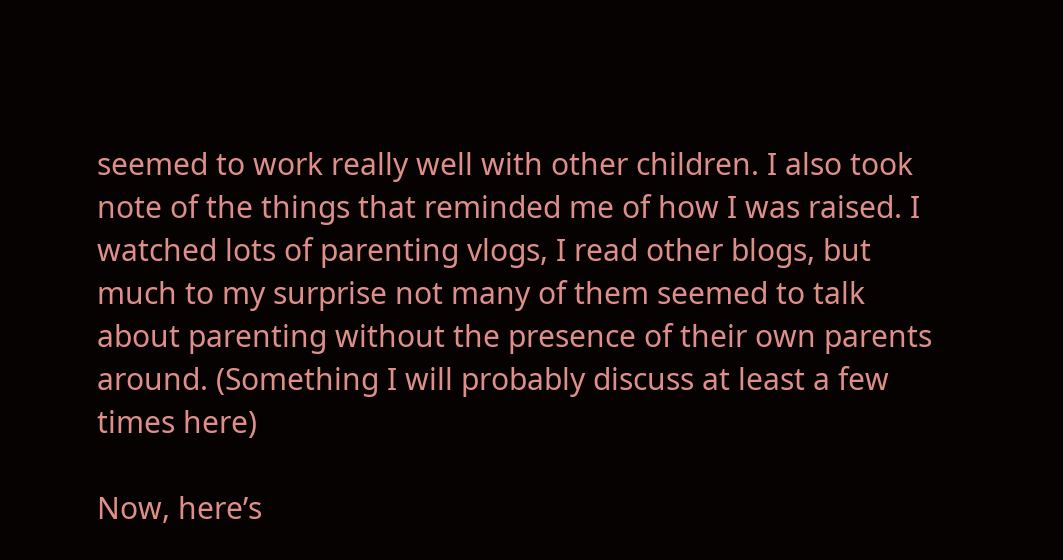seemed to work really well with other children. I also took note of the things that reminded me of how I was raised. I watched lots of parenting vlogs, I read other blogs, but much to my surprise not many of them seemed to talk about parenting without the presence of their own parents around. (Something I will probably discuss at least a few times here)

Now, here’s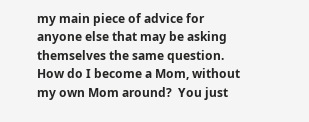my main piece of advice for anyone else that may be asking themselves the same question. How do I become a Mom, without my own Mom around?  You just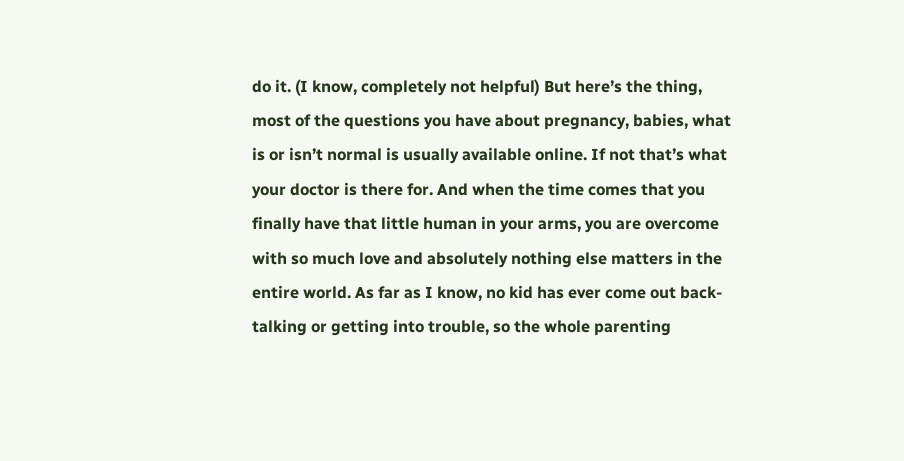do it. (I know, completely not helpful) But here’s the thing, most of the questions you have about pregnancy, babies, what is or isn’t normal is usually available online. If not that’s what your doctor is there for. And when the time comes that you finally have that little human in your arms, you are overcome with so much love and absolutely nothing else matters in the entire world. As far as I know, no kid has ever come out back-talking or getting into trouble, so the whole parenting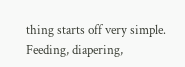thing starts off very simple. Feeding, diapering,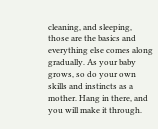cleaning, and sleeping, those are the basics and everything else comes along gradually. As your baby grows, so do your own skills and instincts as a mother. Hang in there, and you will make it through.